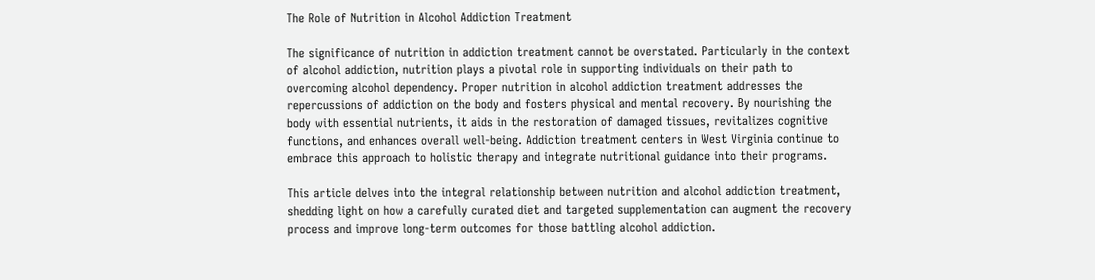The Role of Nutrition in Alcohol Addiction Treatment

The significance of nutrition in addiction treatment cannot be overstated. Particularly in the context of alcohol addiction, nutrition plays a pivotal role in supporting individuals on their path to overcoming alcohol dependency. Proper nutrition in alcohol addiction treatment addresses the repercussions of addiction on the body and fosters physical and mental recovery. By nourishing the body with essential nutrients, it aids in the restoration of damaged tissues, revitalizes cognitive functions, and enhances overall well-being. Addiction treatment centers in West Virginia continue to embrace this approach to holistic therapy and integrate nutritional guidance into their programs.

This article delves into the integral relationship between nutrition and alcohol addiction treatment, shedding light on how a carefully curated diet and targeted supplementation can augment the recovery process and improve long-term outcomes for those battling alcohol addiction.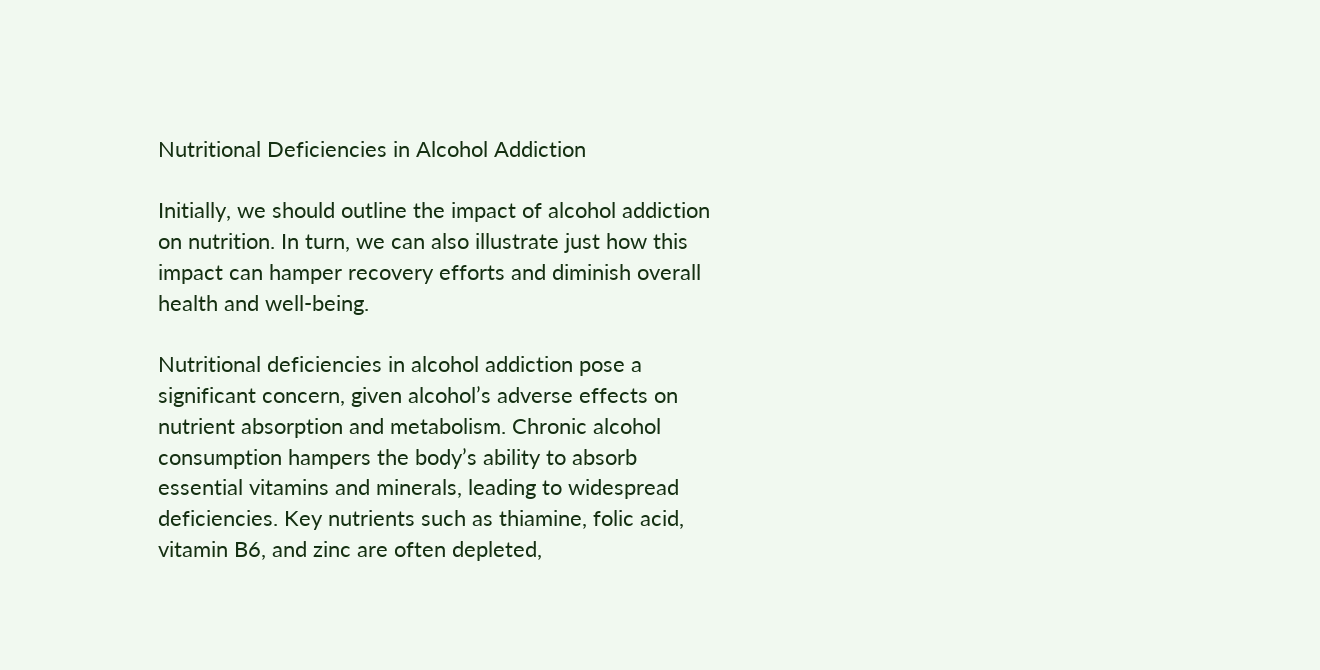Nutritional Deficiencies in Alcohol Addiction

Initially, we should outline the impact of alcohol addiction on nutrition. In turn, we can also illustrate just how this impact can hamper recovery efforts and diminish overall health and well-being.

Nutritional deficiencies in alcohol addiction pose a significant concern, given alcohol’s adverse effects on nutrient absorption and metabolism. Chronic alcohol consumption hampers the body’s ability to absorb essential vitamins and minerals, leading to widespread deficiencies. Key nutrients such as thiamine, folic acid, vitamin B6, and zinc are often depleted,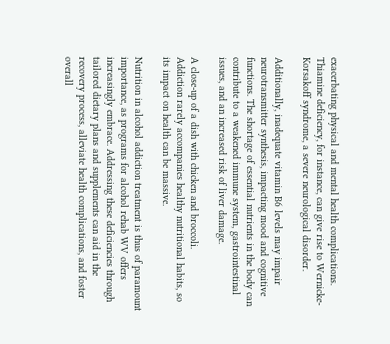exacerbating physical and mental health complications. Thiamine deficiency, for instance, can give rise to Wernicke-Korsakoff syndrome, a severe neurological disorder.

Additionally, inadequate vitamin B6 levels may impair neurotransmitter synthesis, impacting mood and cognitive functions. The shortage of essential nutrients in the body can contribute to a weakened immune system, gastrointestinal issues, and an increased risk of liver damage.

A close-up of a dish with chicken and broccoli.
Addiction rarely accompanies healthy nutritional habits, so its impact on health can be massive.

Nutrition in alcohol addiction treatment is thus of paramount importance, as programs for alcohol rehab WV offers increasingly embrace. Addressing these deficiencies through tailored dietary plans and supplements can aid in the recovery process, alleviate health complications, and foster overall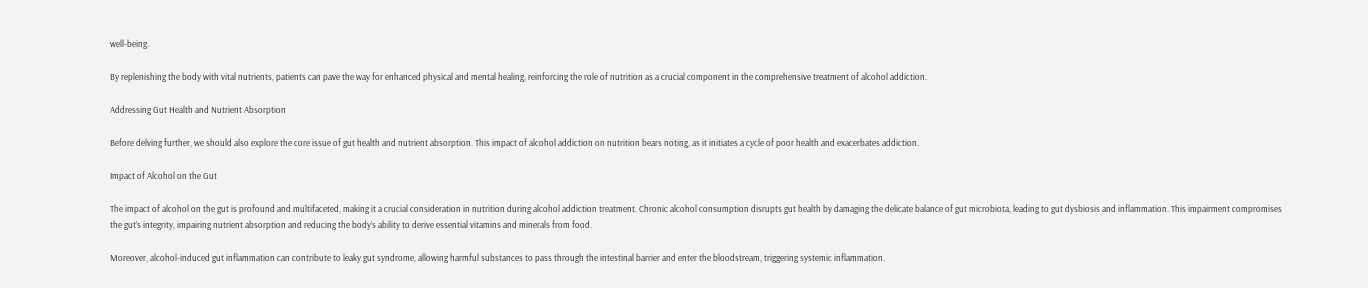well-being.

By replenishing the body with vital nutrients, patients can pave the way for enhanced physical and mental healing, reinforcing the role of nutrition as a crucial component in the comprehensive treatment of alcohol addiction.

Addressing Gut Health and Nutrient Absorption

Before delving further, we should also explore the core issue of gut health and nutrient absorption. This impact of alcohol addiction on nutrition bears noting, as it initiates a cycle of poor health and exacerbates addiction.

Impact of Alcohol on the Gut

The impact of alcohol on the gut is profound and multifaceted, making it a crucial consideration in nutrition during alcohol addiction treatment. Chronic alcohol consumption disrupts gut health by damaging the delicate balance of gut microbiota, leading to gut dysbiosis and inflammation. This impairment compromises the gut’s integrity, impairing nutrient absorption and reducing the body’s ability to derive essential vitamins and minerals from food.

Moreover, alcohol-induced gut inflammation can contribute to leaky gut syndrome, allowing harmful substances to pass through the intestinal barrier and enter the bloodstream, triggering systemic inflammation.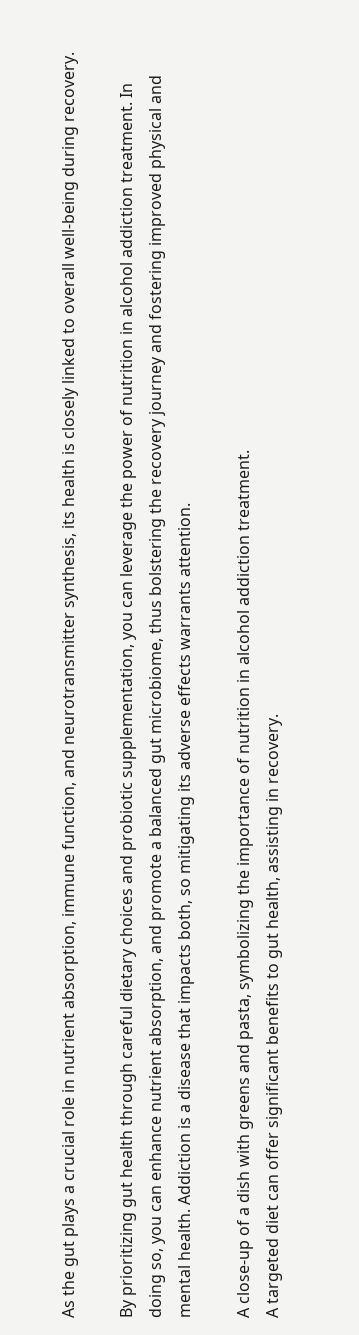As the gut plays a crucial role in nutrient absorption, immune function, and neurotransmitter synthesis, its health is closely linked to overall well-being during recovery.

By prioritizing gut health through careful dietary choices and probiotic supplementation, you can leverage the power of nutrition in alcohol addiction treatment. In doing so, you can enhance nutrient absorption, and promote a balanced gut microbiome, thus bolstering the recovery journey and fostering improved physical and mental health. Addiction is a disease that impacts both, so mitigating its adverse effects warrants attention.

A close-up of a dish with greens and pasta, symbolizing the importance of nutrition in alcohol addiction treatment.
A targeted diet can offer significant benefits to gut health, assisting in recovery.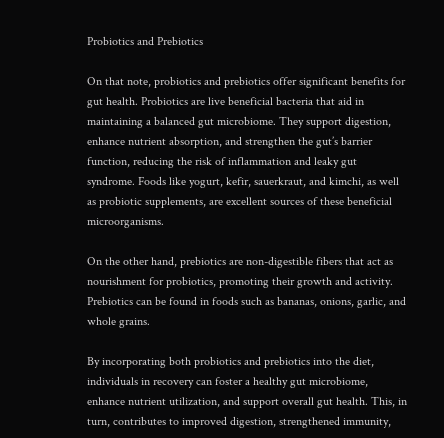Probiotics and Prebiotics

On that note, probiotics and prebiotics offer significant benefits for gut health. Probiotics are live beneficial bacteria that aid in maintaining a balanced gut microbiome. They support digestion, enhance nutrient absorption, and strengthen the gut’s barrier function, reducing the risk of inflammation and leaky gut syndrome. Foods like yogurt, kefir, sauerkraut, and kimchi, as well as probiotic supplements, are excellent sources of these beneficial microorganisms.

On the other hand, prebiotics are non-digestible fibers that act as nourishment for probiotics, promoting their growth and activity. Prebiotics can be found in foods such as bananas, onions, garlic, and whole grains.

By incorporating both probiotics and prebiotics into the diet, individuals in recovery can foster a healthy gut microbiome, enhance nutrient utilization, and support overall gut health. This, in turn, contributes to improved digestion, strengthened immunity,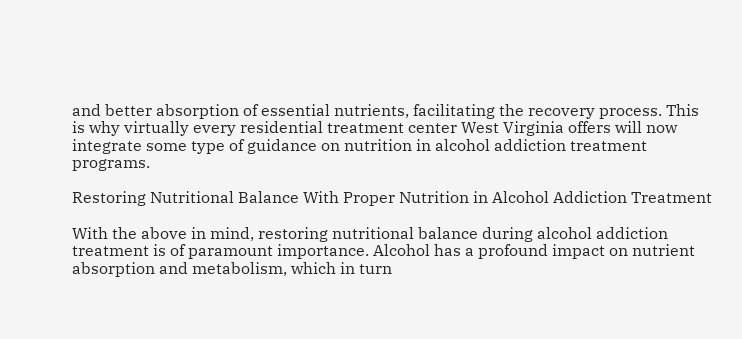and better absorption of essential nutrients, facilitating the recovery process. This is why virtually every residential treatment center West Virginia offers will now integrate some type of guidance on nutrition in alcohol addiction treatment programs.

Restoring Nutritional Balance With Proper Nutrition in Alcohol Addiction Treatment

With the above in mind, restoring nutritional balance during alcohol addiction treatment is of paramount importance. Alcohol has a profound impact on nutrient absorption and metabolism, which in turn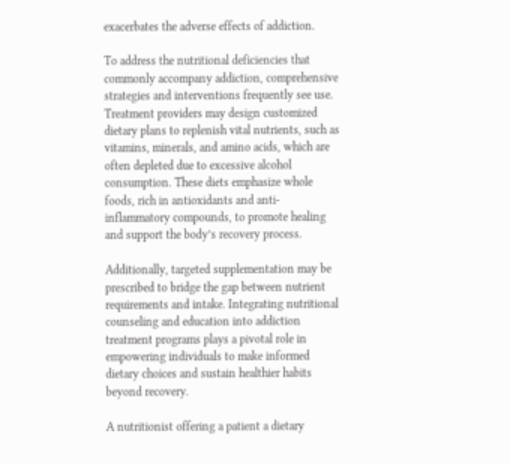exacerbates the adverse effects of addiction.

To address the nutritional deficiencies that commonly accompany addiction, comprehensive strategies and interventions frequently see use. Treatment providers may design customized dietary plans to replenish vital nutrients, such as vitamins, minerals, and amino acids, which are often depleted due to excessive alcohol consumption. These diets emphasize whole foods, rich in antioxidants and anti-inflammatory compounds, to promote healing and support the body’s recovery process.

Additionally, targeted supplementation may be prescribed to bridge the gap between nutrient requirements and intake. Integrating nutritional counseling and education into addiction treatment programs plays a pivotal role in empowering individuals to make informed dietary choices and sustain healthier habits beyond recovery.

A nutritionist offering a patient a dietary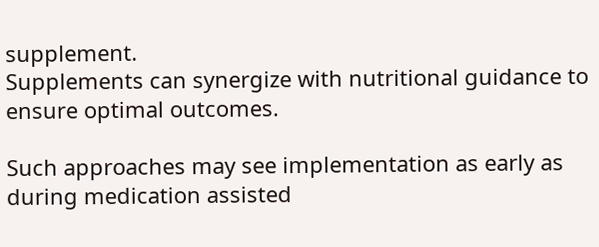supplement.
Supplements can synergize with nutritional guidance to ensure optimal outcomes.

Such approaches may see implementation as early as during medication assisted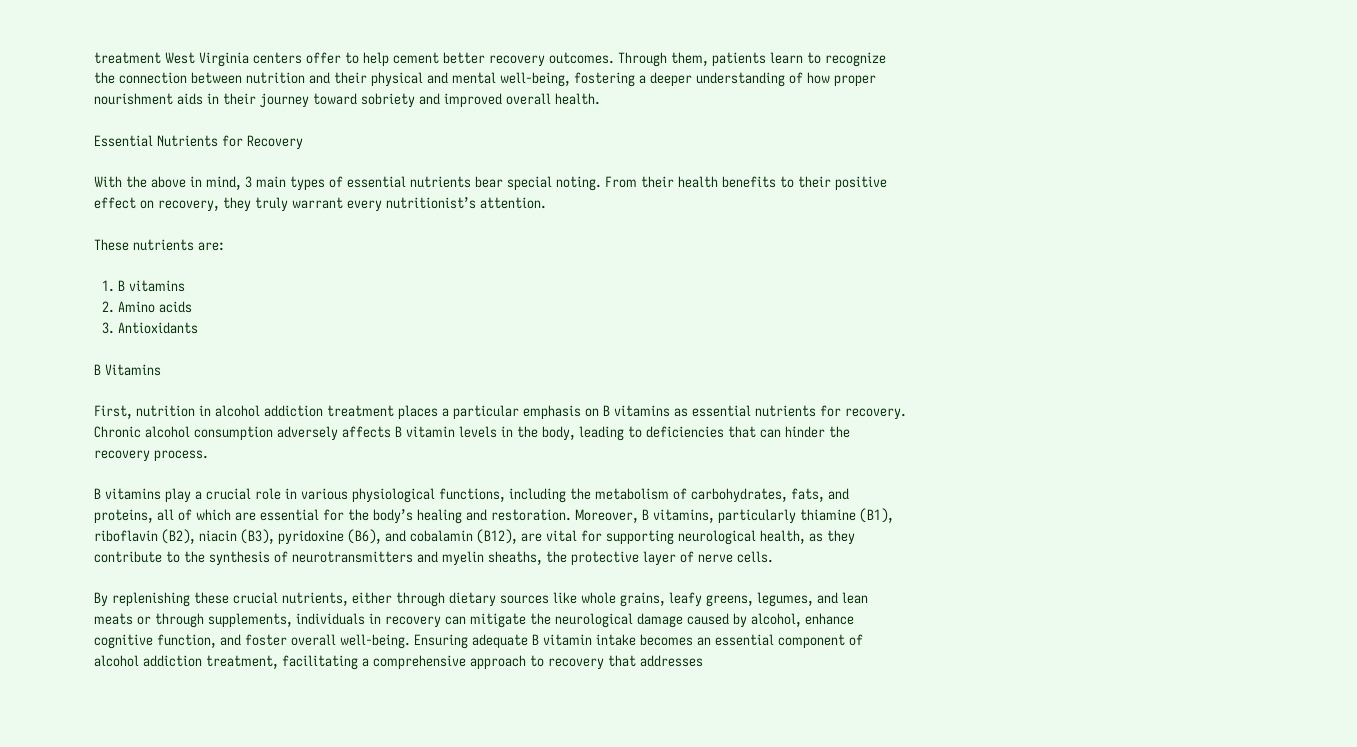treatment West Virginia centers offer to help cement better recovery outcomes. Through them, patients learn to recognize the connection between nutrition and their physical and mental well-being, fostering a deeper understanding of how proper nourishment aids in their journey toward sobriety and improved overall health.

Essential Nutrients for Recovery

With the above in mind, 3 main types of essential nutrients bear special noting. From their health benefits to their positive effect on recovery, they truly warrant every nutritionist’s attention.

These nutrients are:

  1. B vitamins
  2. Amino acids
  3. Antioxidants

B Vitamins

First, nutrition in alcohol addiction treatment places a particular emphasis on B vitamins as essential nutrients for recovery. Chronic alcohol consumption adversely affects B vitamin levels in the body, leading to deficiencies that can hinder the recovery process.

B vitamins play a crucial role in various physiological functions, including the metabolism of carbohydrates, fats, and proteins, all of which are essential for the body’s healing and restoration. Moreover, B vitamins, particularly thiamine (B1), riboflavin (B2), niacin (B3), pyridoxine (B6), and cobalamin (B12), are vital for supporting neurological health, as they contribute to the synthesis of neurotransmitters and myelin sheaths, the protective layer of nerve cells.

By replenishing these crucial nutrients, either through dietary sources like whole grains, leafy greens, legumes, and lean meats or through supplements, individuals in recovery can mitigate the neurological damage caused by alcohol, enhance cognitive function, and foster overall well-being. Ensuring adequate B vitamin intake becomes an essential component of alcohol addiction treatment, facilitating a comprehensive approach to recovery that addresses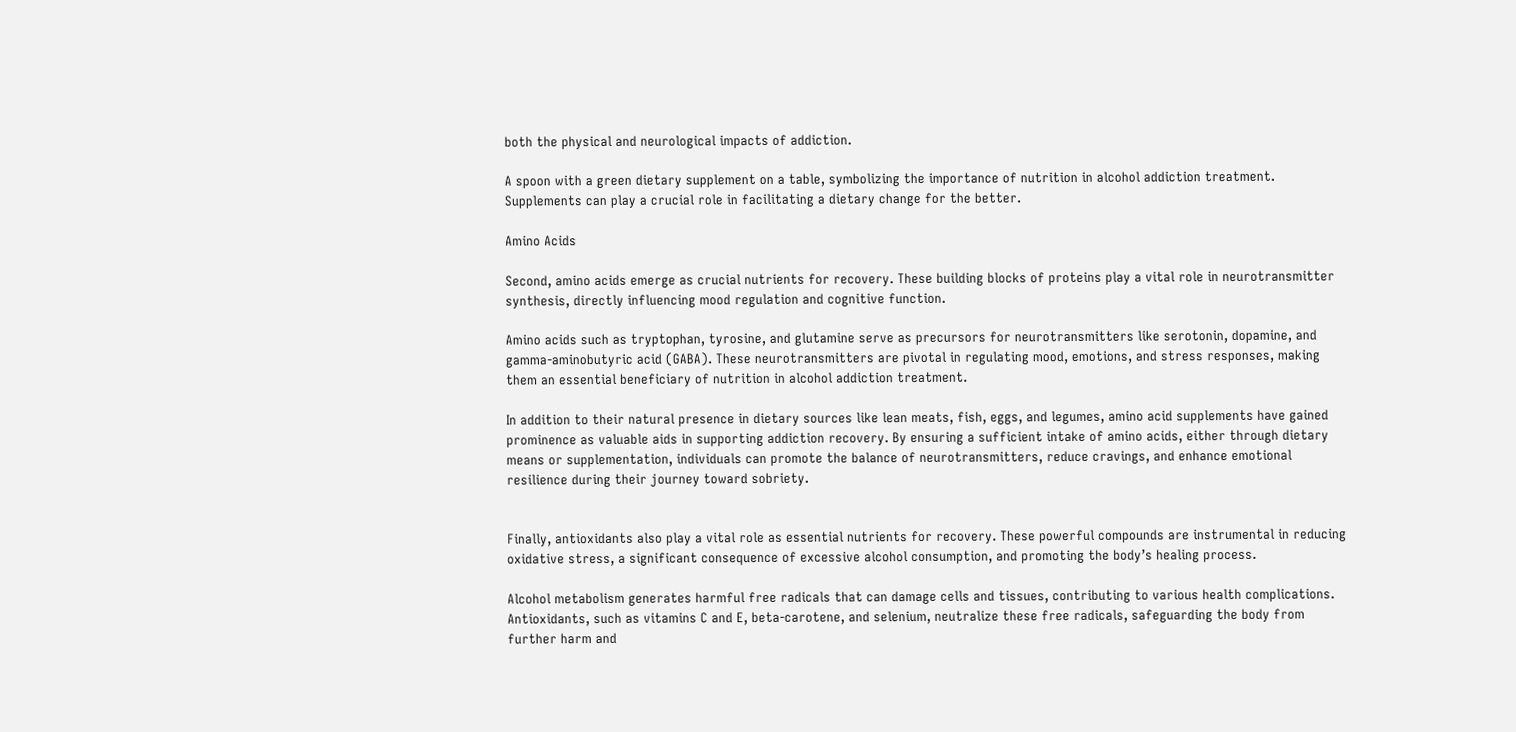both the physical and neurological impacts of addiction.

A spoon with a green dietary supplement on a table, symbolizing the importance of nutrition in alcohol addiction treatment.
Supplements can play a crucial role in facilitating a dietary change for the better.

Amino Acids

Second, amino acids emerge as crucial nutrients for recovery. These building blocks of proteins play a vital role in neurotransmitter synthesis, directly influencing mood regulation and cognitive function.

Amino acids such as tryptophan, tyrosine, and glutamine serve as precursors for neurotransmitters like serotonin, dopamine, and gamma-aminobutyric acid (GABA). These neurotransmitters are pivotal in regulating mood, emotions, and stress responses, making them an essential beneficiary of nutrition in alcohol addiction treatment.

In addition to their natural presence in dietary sources like lean meats, fish, eggs, and legumes, amino acid supplements have gained prominence as valuable aids in supporting addiction recovery. By ensuring a sufficient intake of amino acids, either through dietary means or supplementation, individuals can promote the balance of neurotransmitters, reduce cravings, and enhance emotional resilience during their journey toward sobriety.


Finally, antioxidants also play a vital role as essential nutrients for recovery. These powerful compounds are instrumental in reducing oxidative stress, a significant consequence of excessive alcohol consumption, and promoting the body’s healing process.

Alcohol metabolism generates harmful free radicals that can damage cells and tissues, contributing to various health complications. Antioxidants, such as vitamins C and E, beta-carotene, and selenium, neutralize these free radicals, safeguarding the body from further harm and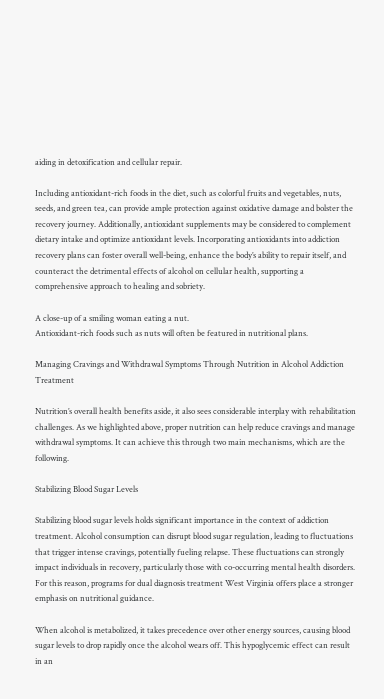aiding in detoxification and cellular repair.

Including antioxidant-rich foods in the diet, such as colorful fruits and vegetables, nuts, seeds, and green tea, can provide ample protection against oxidative damage and bolster the recovery journey. Additionally, antioxidant supplements may be considered to complement dietary intake and optimize antioxidant levels. Incorporating antioxidants into addiction recovery plans can foster overall well-being, enhance the body’s ability to repair itself, and counteract the detrimental effects of alcohol on cellular health, supporting a comprehensive approach to healing and sobriety.

A close-up of a smiling woman eating a nut.
Antioxidant-rich foods such as nuts will often be featured in nutritional plans.

Managing Cravings and Withdrawal Symptoms Through Nutrition in Alcohol Addiction Treatment

Nutrition’s overall health benefits aside, it also sees considerable interplay with rehabilitation challenges. As we highlighted above, proper nutrition can help reduce cravings and manage withdrawal symptoms. It can achieve this through two main mechanisms, which are the following.

Stabilizing Blood Sugar Levels

Stabilizing blood sugar levels holds significant importance in the context of addiction treatment. Alcohol consumption can disrupt blood sugar regulation, leading to fluctuations that trigger intense cravings, potentially fueling relapse. These fluctuations can strongly impact individuals in recovery, particularly those with co-occurring mental health disorders. For this reason, programs for dual diagnosis treatment West Virginia offers place a stronger emphasis on nutritional guidance.

When alcohol is metabolized, it takes precedence over other energy sources, causing blood sugar levels to drop rapidly once the alcohol wears off. This hypoglycemic effect can result in an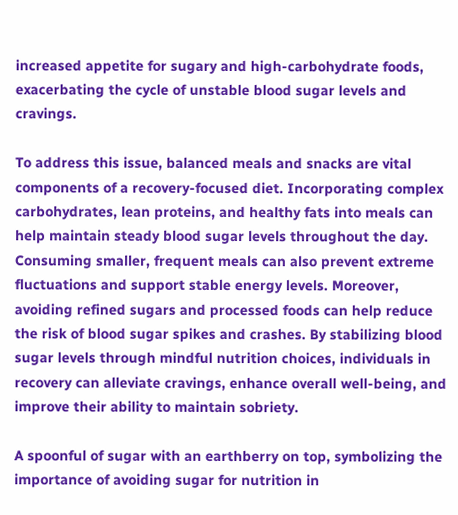increased appetite for sugary and high-carbohydrate foods, exacerbating the cycle of unstable blood sugar levels and cravings.

To address this issue, balanced meals and snacks are vital components of a recovery-focused diet. Incorporating complex carbohydrates, lean proteins, and healthy fats into meals can help maintain steady blood sugar levels throughout the day. Consuming smaller, frequent meals can also prevent extreme fluctuations and support stable energy levels. Moreover, avoiding refined sugars and processed foods can help reduce the risk of blood sugar spikes and crashes. By stabilizing blood sugar levels through mindful nutrition choices, individuals in recovery can alleviate cravings, enhance overall well-being, and improve their ability to maintain sobriety.

A spoonful of sugar with an earthberry on top, symbolizing the importance of avoiding sugar for nutrition in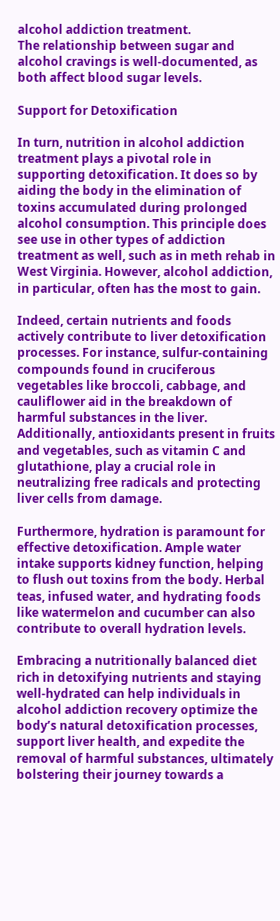alcohol addiction treatment.
The relationship between sugar and alcohol cravings is well-documented, as both affect blood sugar levels.

Support for Detoxification

In turn, nutrition in alcohol addiction treatment plays a pivotal role in supporting detoxification. It does so by aiding the body in the elimination of toxins accumulated during prolonged alcohol consumption. This principle does see use in other types of addiction treatment as well, such as in meth rehab in West Virginia. However, alcohol addiction, in particular, often has the most to gain.

Indeed, certain nutrients and foods actively contribute to liver detoxification processes. For instance, sulfur-containing compounds found in cruciferous vegetables like broccoli, cabbage, and cauliflower aid in the breakdown of harmful substances in the liver. Additionally, antioxidants present in fruits and vegetables, such as vitamin C and glutathione, play a crucial role in neutralizing free radicals and protecting liver cells from damage.

Furthermore, hydration is paramount for effective detoxification. Ample water intake supports kidney function, helping to flush out toxins from the body. Herbal teas, infused water, and hydrating foods like watermelon and cucumber can also contribute to overall hydration levels.

Embracing a nutritionally balanced diet rich in detoxifying nutrients and staying well-hydrated can help individuals in alcohol addiction recovery optimize the body’s natural detoxification processes, support liver health, and expedite the removal of harmful substances, ultimately bolstering their journey towards a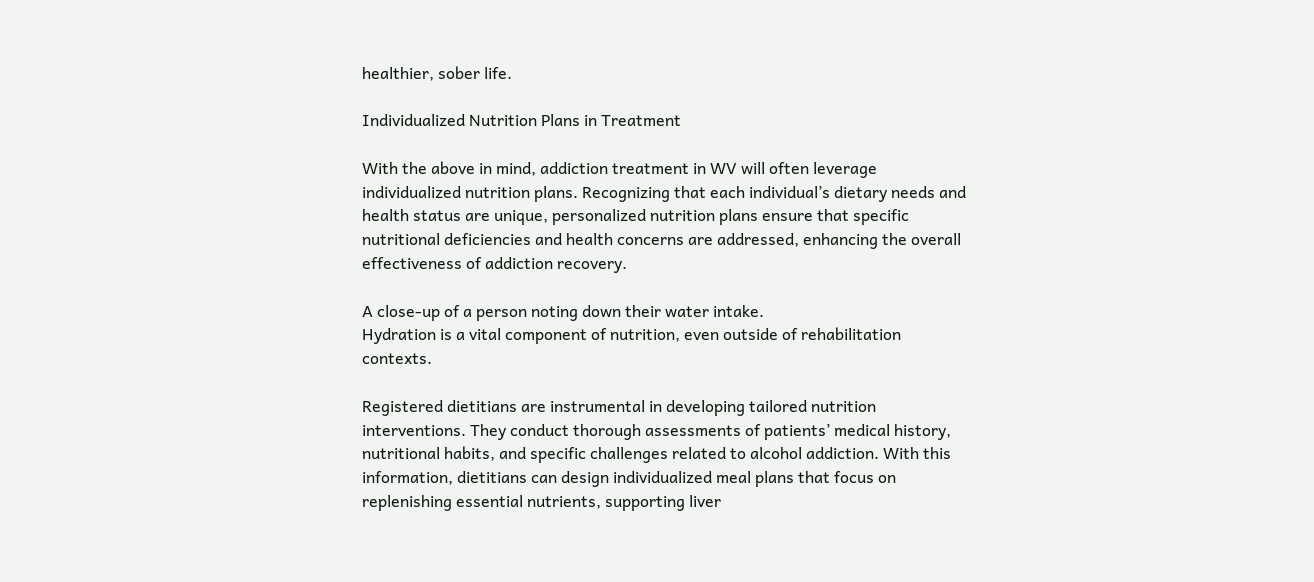healthier, sober life.

Individualized Nutrition Plans in Treatment

With the above in mind, addiction treatment in WV will often leverage individualized nutrition plans. Recognizing that each individual’s dietary needs and health status are unique, personalized nutrition plans ensure that specific nutritional deficiencies and health concerns are addressed, enhancing the overall effectiveness of addiction recovery.

A close-up of a person noting down their water intake.
Hydration is a vital component of nutrition, even outside of rehabilitation contexts.

Registered dietitians are instrumental in developing tailored nutrition interventions. They conduct thorough assessments of patients’ medical history, nutritional habits, and specific challenges related to alcohol addiction. With this information, dietitians can design individualized meal plans that focus on replenishing essential nutrients, supporting liver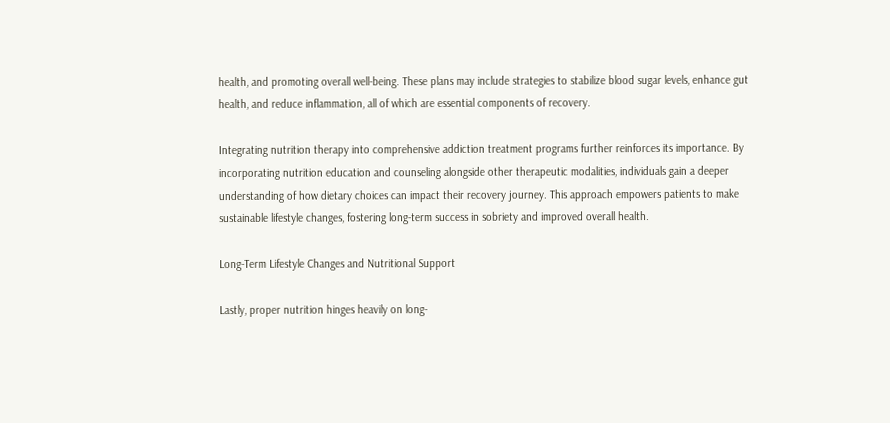health, and promoting overall well-being. These plans may include strategies to stabilize blood sugar levels, enhance gut health, and reduce inflammation, all of which are essential components of recovery.

Integrating nutrition therapy into comprehensive addiction treatment programs further reinforces its importance. By incorporating nutrition education and counseling alongside other therapeutic modalities, individuals gain a deeper understanding of how dietary choices can impact their recovery journey. This approach empowers patients to make sustainable lifestyle changes, fostering long-term success in sobriety and improved overall health.

Long-Term Lifestyle Changes and Nutritional Support

Lastly, proper nutrition hinges heavily on long-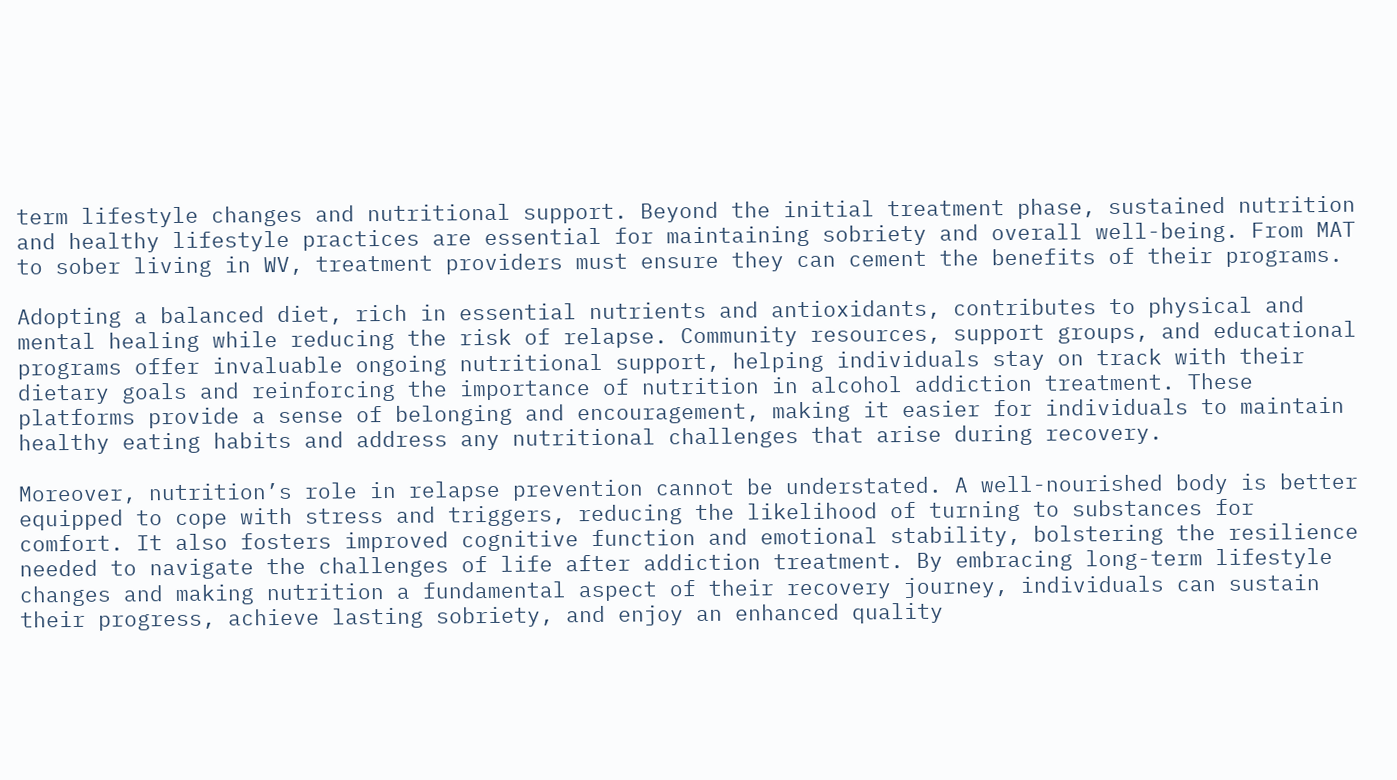term lifestyle changes and nutritional support. Beyond the initial treatment phase, sustained nutrition and healthy lifestyle practices are essential for maintaining sobriety and overall well-being. From MAT to sober living in WV, treatment providers must ensure they can cement the benefits of their programs.

Adopting a balanced diet, rich in essential nutrients and antioxidants, contributes to physical and mental healing while reducing the risk of relapse. Community resources, support groups, and educational programs offer invaluable ongoing nutritional support, helping individuals stay on track with their dietary goals and reinforcing the importance of nutrition in alcohol addiction treatment. These platforms provide a sense of belonging and encouragement, making it easier for individuals to maintain healthy eating habits and address any nutritional challenges that arise during recovery.

Moreover, nutrition’s role in relapse prevention cannot be understated. A well-nourished body is better equipped to cope with stress and triggers, reducing the likelihood of turning to substances for comfort. It also fosters improved cognitive function and emotional stability, bolstering the resilience needed to navigate the challenges of life after addiction treatment. By embracing long-term lifestyle changes and making nutrition a fundamental aspect of their recovery journey, individuals can sustain their progress, achieve lasting sobriety, and enjoy an enhanced quality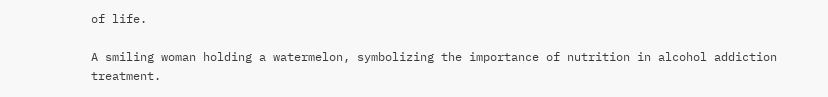of life.

A smiling woman holding a watermelon, symbolizing the importance of nutrition in alcohol addiction treatment.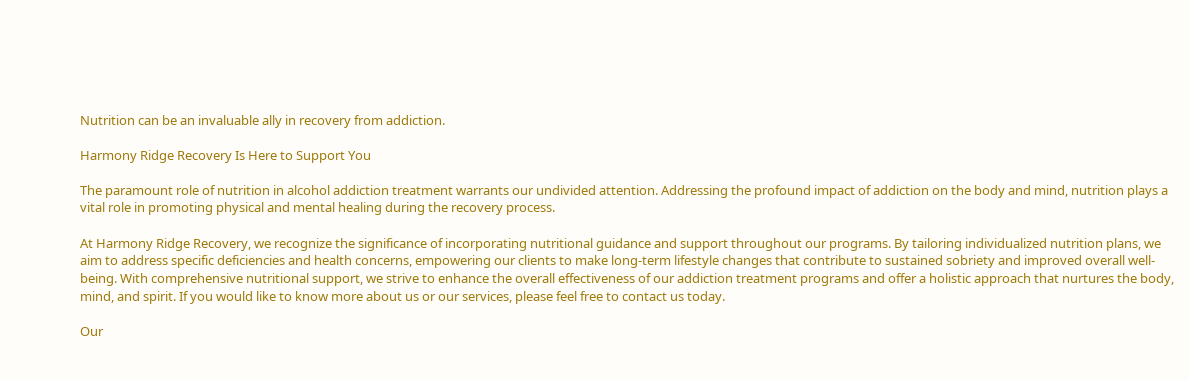Nutrition can be an invaluable ally in recovery from addiction.

Harmony Ridge Recovery Is Here to Support You

The paramount role of nutrition in alcohol addiction treatment warrants our undivided attention. Addressing the profound impact of addiction on the body and mind, nutrition plays a vital role in promoting physical and mental healing during the recovery process.

At Harmony Ridge Recovery, we recognize the significance of incorporating nutritional guidance and support throughout our programs. By tailoring individualized nutrition plans, we aim to address specific deficiencies and health concerns, empowering our clients to make long-term lifestyle changes that contribute to sustained sobriety and improved overall well-being. With comprehensive nutritional support, we strive to enhance the overall effectiveness of our addiction treatment programs and offer a holistic approach that nurtures the body, mind, and spirit. If you would like to know more about us or our services, please feel free to contact us today.

Our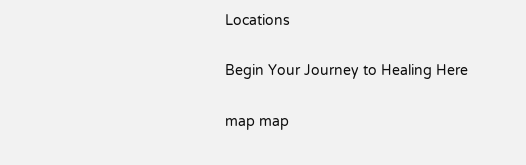Locations

Begin Your Journey to Healing Here

map map